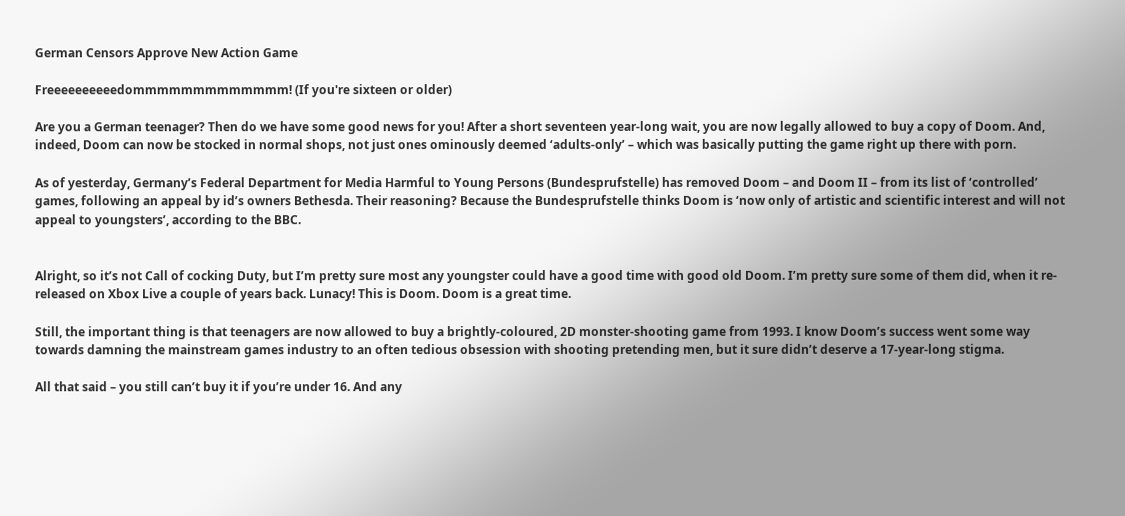German Censors Approve New Action Game

Freeeeeeeeeedommmmmmmmmmmmm! (If you're sixteen or older)

Are you a German teenager? Then do we have some good news for you! After a short seventeen year-long wait, you are now legally allowed to buy a copy of Doom. And, indeed, Doom can now be stocked in normal shops, not just ones ominously deemed ‘adults-only’ – which was basically putting the game right up there with porn.

As of yesterday, Germany’s Federal Department for Media Harmful to Young Persons (Bundesprufstelle) has removed Doom – and Doom II – from its list of ‘controlled’ games, following an appeal by id’s owners Bethesda. Their reasoning? Because the Bundesprufstelle thinks Doom is ‘now only of artistic and scientific interest and will not appeal to youngsters’, according to the BBC.


Alright, so it’s not Call of cocking Duty, but I’m pretty sure most any youngster could have a good time with good old Doom. I’m pretty sure some of them did, when it re-released on Xbox Live a couple of years back. Lunacy! This is Doom. Doom is a great time.

Still, the important thing is that teenagers are now allowed to buy a brightly-coloured, 2D monster-shooting game from 1993. I know Doom’s success went some way towards damning the mainstream games industry to an often tedious obsession with shooting pretending men, but it sure didn’t deserve a 17-year-long stigma.

All that said – you still can’t buy it if you’re under 16. And any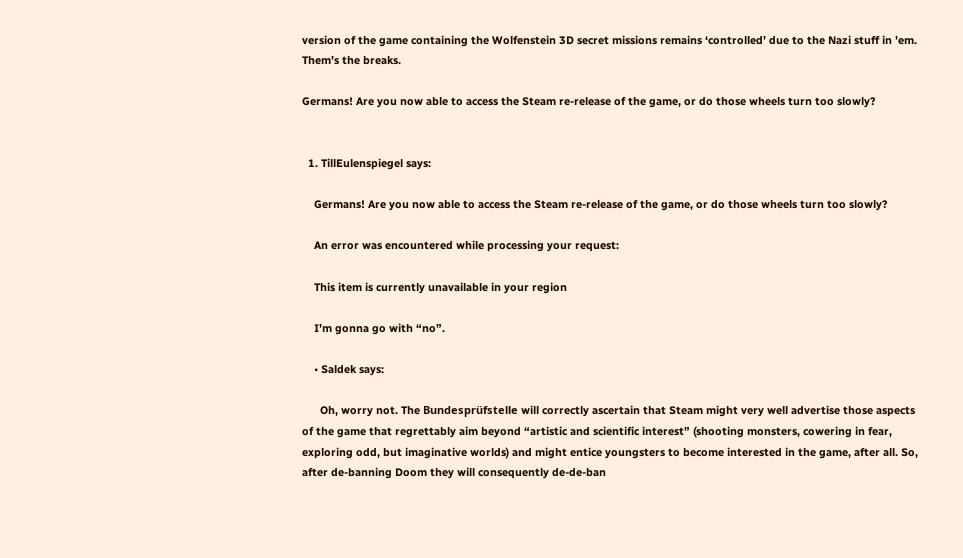version of the game containing the Wolfenstein 3D secret missions remains ‘controlled’ due to the Nazi stuff in ’em. Them’s the breaks.

Germans! Are you now able to access the Steam re-release of the game, or do those wheels turn too slowly?


  1. TillEulenspiegel says:

    Germans! Are you now able to access the Steam re-release of the game, or do those wheels turn too slowly?

    An error was encountered while processing your request:

    This item is currently unavailable in your region

    I’m gonna go with “no”.

    • Saldek says:

      Oh, worry not. The Bundesprüfstelle will correctly ascertain that Steam might very well advertise those aspects of the game that regrettably aim beyond “artistic and scientific interest” (shooting monsters, cowering in fear, exploring odd, but imaginative worlds) and might entice youngsters to become interested in the game, after all. So, after de-banning Doom they will consequently de-de-ban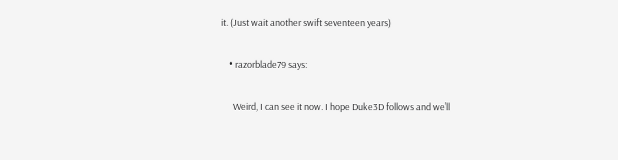it. (Just wait another swift seventeen years)

    • razorblade79 says:

      Weird, I can see it now. I hope Duke3D follows and we’ll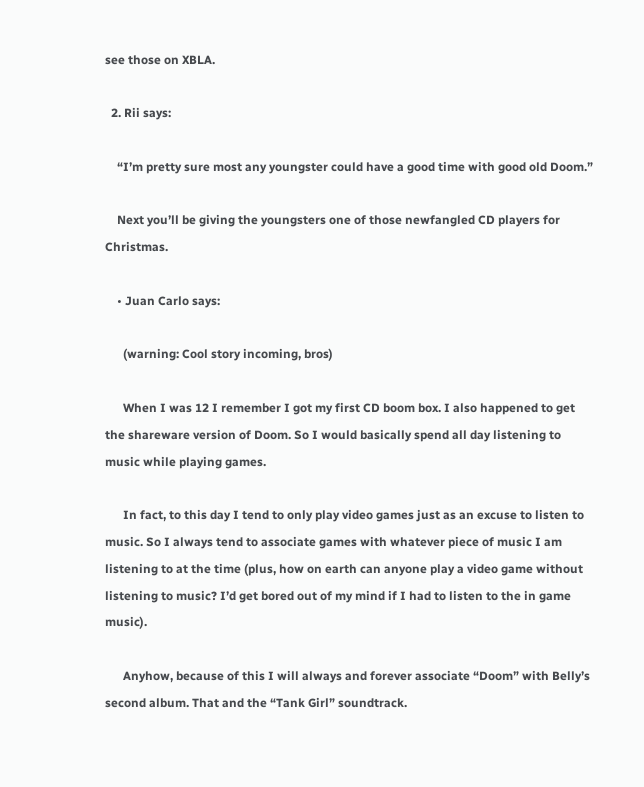see those on XBLA.

  2. Rii says:

    “I’m pretty sure most any youngster could have a good time with good old Doom.”

    Next you’ll be giving the youngsters one of those newfangled CD players for Christmas.

    • Juan Carlo says:

      (warning: Cool story incoming, bros)

      When I was 12 I remember I got my first CD boom box. I also happened to get the shareware version of Doom. So I would basically spend all day listening to music while playing games.

      In fact, to this day I tend to only play video games just as an excuse to listen to music. So I always tend to associate games with whatever piece of music I am listening to at the time (plus, how on earth can anyone play a video game without listening to music? I’d get bored out of my mind if I had to listen to the in game music).

      Anyhow, because of this I will always and forever associate “Doom” with Belly’s second album. That and the “Tank Girl” soundtrack.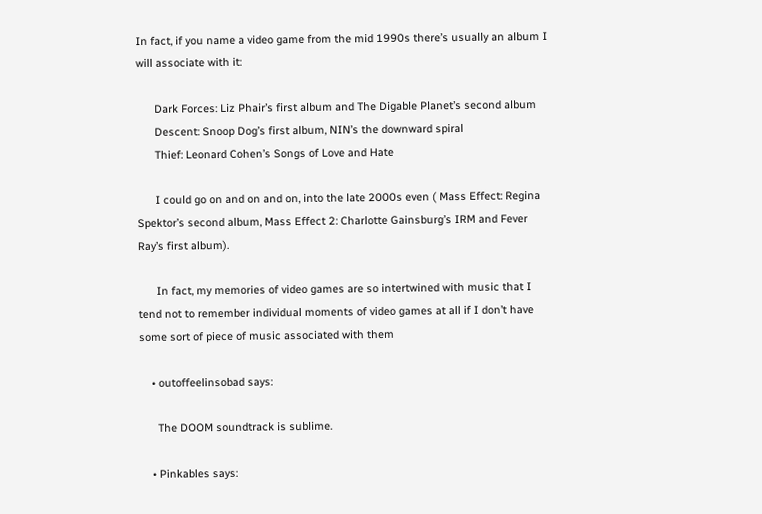In fact, if you name a video game from the mid 1990s there’s usually an album I will associate with it:

      Dark Forces: Liz Phair’s first album and The Digable Planet’s second album
      Descent: Snoop Dog’s first album, NIN’s the downward spiral
      Thief: Leonard Cohen’s Songs of Love and Hate

      I could go on and on and on, into the late 2000s even ( Mass Effect: Regina Spektor’s second album, Mass Effect 2: Charlotte Gainsburg’s IRM and Fever Ray’s first album).

      In fact, my memories of video games are so intertwined with music that I tend not to remember individual moments of video games at all if I don’t have some sort of piece of music associated with them

    • outoffeelinsobad says:

      The DOOM soundtrack is sublime.

    • Pinkables says: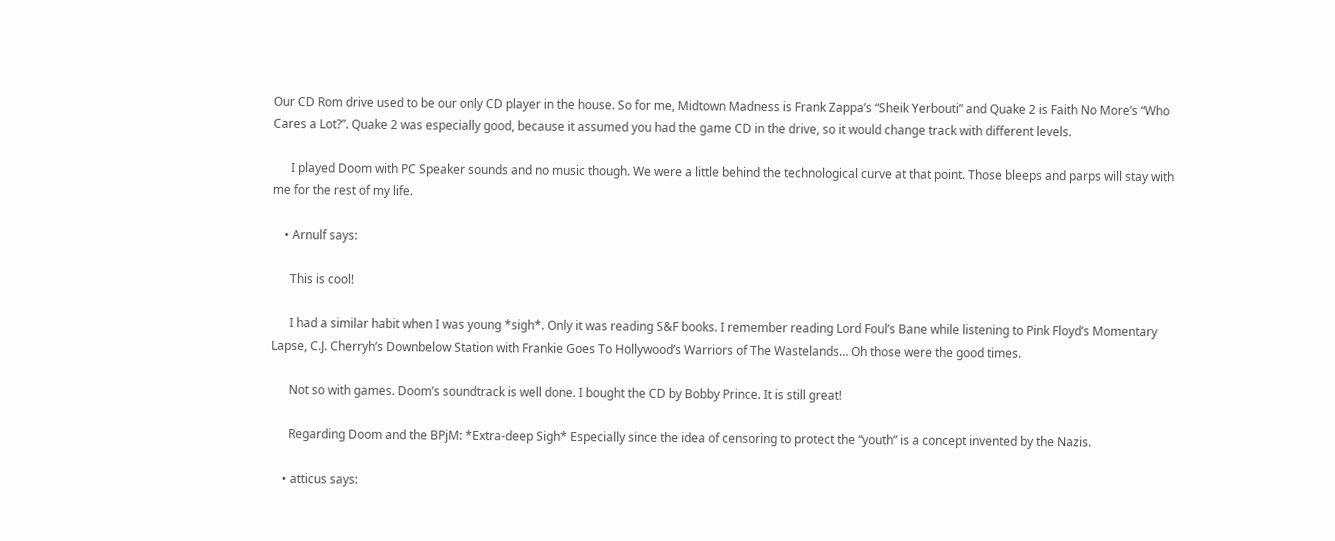Our CD Rom drive used to be our only CD player in the house. So for me, Midtown Madness is Frank Zappa’s “Sheik Yerbouti” and Quake 2 is Faith No More’s “Who Cares a Lot?”. Quake 2 was especially good, because it assumed you had the game CD in the drive, so it would change track with different levels.

      I played Doom with PC Speaker sounds and no music though. We were a little behind the technological curve at that point. Those bleeps and parps will stay with me for the rest of my life.

    • Arnulf says:

      This is cool!

      I had a similar habit when I was young *sigh*. Only it was reading S&F books. I remember reading Lord Foul’s Bane while listening to Pink Floyd’s Momentary Lapse, C.J. Cherryh’s Downbelow Station with Frankie Goes To Hollywood’s Warriors of The Wastelands… Oh those were the good times.

      Not so with games. Doom’s soundtrack is well done. I bought the CD by Bobby Prince. It is still great!

      Regarding Doom and the BPjM: *Extra-deep Sigh* Especially since the idea of censoring to protect the “youth” is a concept invented by the Nazis.

    • atticus says: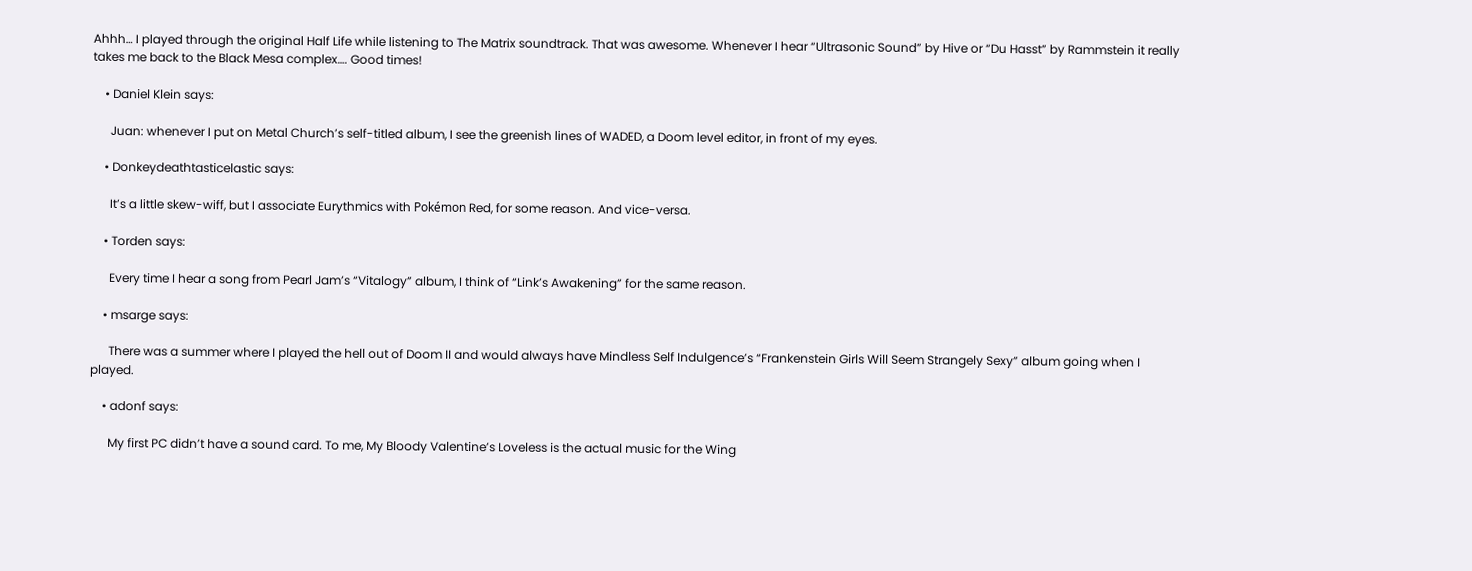Ahhh… I played through the original Half Life while listening to The Matrix soundtrack. That was awesome. Whenever I hear “Ultrasonic Sound” by Hive or “Du Hasst” by Rammstein it really takes me back to the Black Mesa complex…. Good times!

    • Daniel Klein says:

      Juan: whenever I put on Metal Church’s self-titled album, I see the greenish lines of WADED, a Doom level editor, in front of my eyes.

    • Donkeydeathtasticelastic says:

      It’s a little skew-wiff, but I associate Eurythmics with Pokémon Red, for some reason. And vice-versa.

    • Torden says:

      Every time I hear a song from Pearl Jam’s “Vitalogy” album, I think of “Link’s Awakening” for the same reason.

    • msarge says:

      There was a summer where I played the hell out of Doom II and would always have Mindless Self Indulgence’s “Frankenstein Girls Will Seem Strangely Sexy” album going when I played.

    • adonf says:

      My first PC didn’t have a sound card. To me, My Bloody Valentine’s Loveless is the actual music for the Wing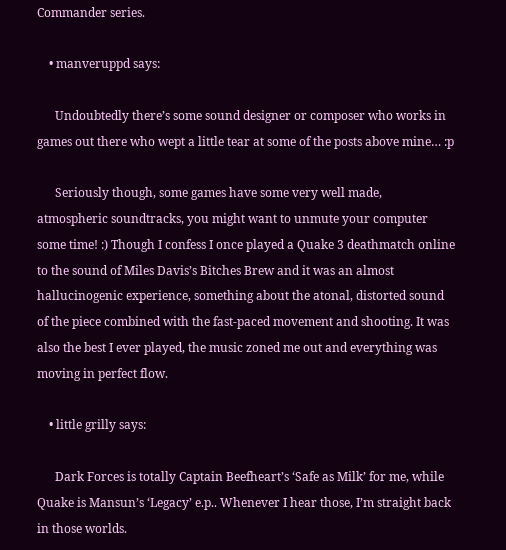Commander series.

    • manveruppd says:

      Undoubtedly there’s some sound designer or composer who works in games out there who wept a little tear at some of the posts above mine… :p

      Seriously though, some games have some very well made, atmospheric soundtracks, you might want to unmute your computer some time! :) Though I confess I once played a Quake 3 deathmatch online to the sound of Miles Davis’s Bitches Brew and it was an almost hallucinogenic experience, something about the atonal, distorted sound of the piece combined with the fast-paced movement and shooting. It was also the best I ever played, the music zoned me out and everything was moving in perfect flow.

    • little grilly says:

      Dark Forces is totally Captain Beefheart’s ‘Safe as Milk’ for me, while Quake is Mansun’s ‘Legacy’ e.p.. Whenever I hear those, I’m straight back in those worlds.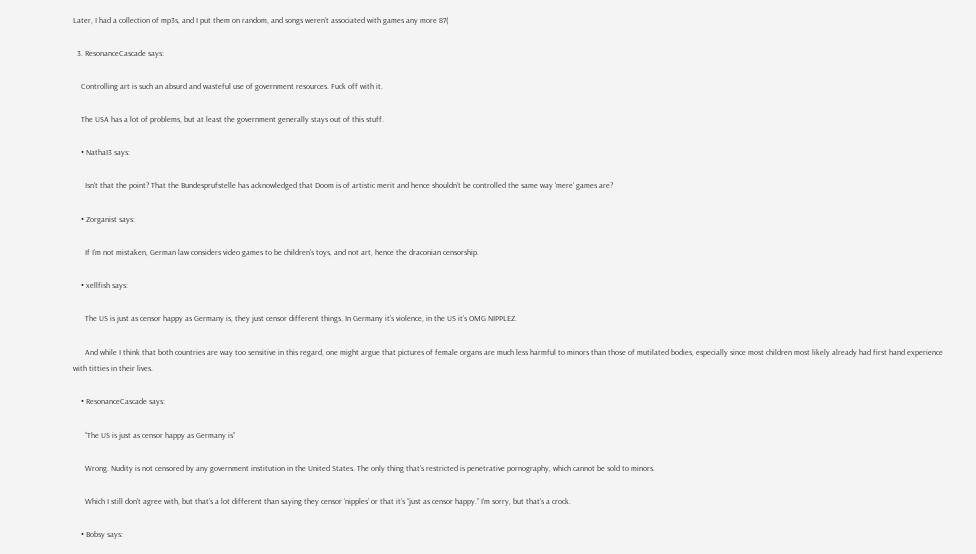Later, I had a collection of mp3s, and I put them on random, and songs weren’t associated with games any more 87(

  3. ResonanceCascade says:

    Controlling art is such an absurd and wasteful use of government resources. Fuck off with it.

    The USA has a lot of problems, but at least the government generally stays out of this stuff.

    • NathaI3 says:

      Isn’t that the point? That the Bundesprufstelle has acknowledged that Doom is of artistic merit and hence shouldn’t be controlled the same way ‘mere’ games are?

    • Zorganist says:

      If I’m not mistaken, German law considers video games to be children’s toys, and not art, hence the draconian censorship.

    • xellfish says:

      The US is just as censor happy as Germany is, they just censor different things. In Germany it’s violence, in the US it’s OMG NIPPLEZ.

      And while I think that both countries are way too sensitive in this regard, one might argue that pictures of female organs are much less harmful to minors than those of mutilated bodies, especially since most children most likely already had first hand experience with titties in their lives.

    • ResonanceCascade says:

      “The US is just as censor happy as Germany is”

      Wrong. Nudity is not censored by any government institution in the United States. The only thing that’s restricted is penetrative pornography, which cannot be sold to minors.

      Which I still don’t agree with, but that’s a lot different than saying they censor ‘nipples’ or that it’s “just as censor happy.” I’m sorry, but that’s a crock.

    • Bobsy says: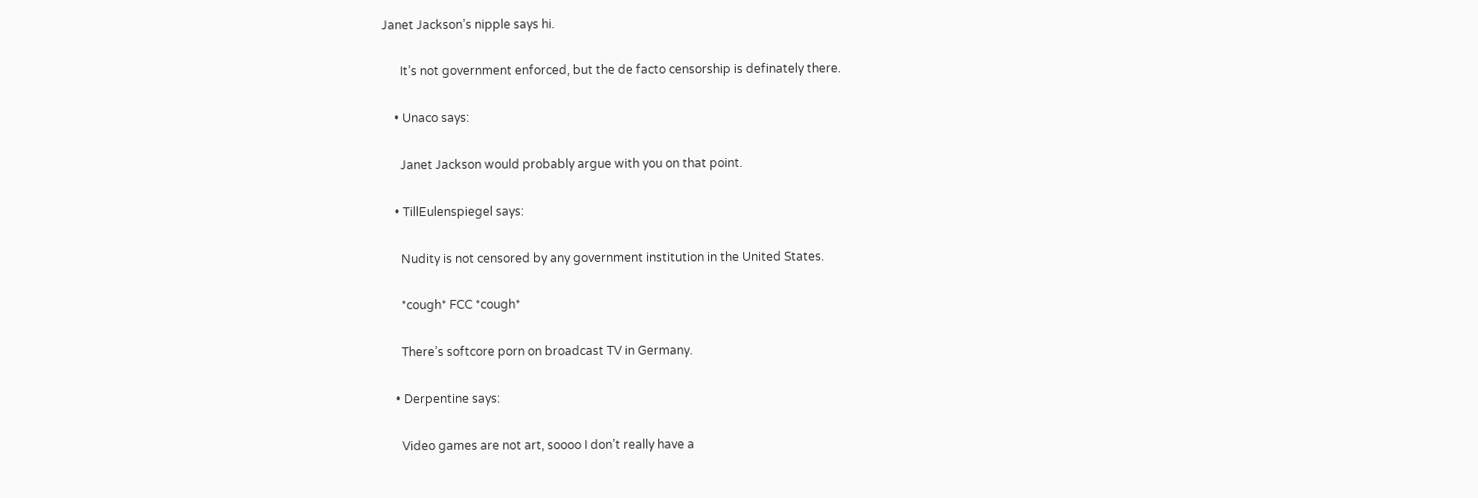Janet Jackson’s nipple says hi.

      It’s not government enforced, but the de facto censorship is definately there.

    • Unaco says:

      Janet Jackson would probably argue with you on that point.

    • TillEulenspiegel says:

      Nudity is not censored by any government institution in the United States.

      *cough* FCC *cough*

      There’s softcore porn on broadcast TV in Germany.

    • Derpentine says:

      Video games are not art, soooo I don’t really have a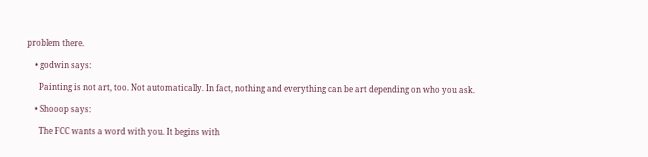problem there.

    • godwin says:

      Painting is not art, too. Not automatically. In fact, nothing and everything can be art depending on who you ask.

    • Shooop says:

      The FCC wants a word with you. It begins with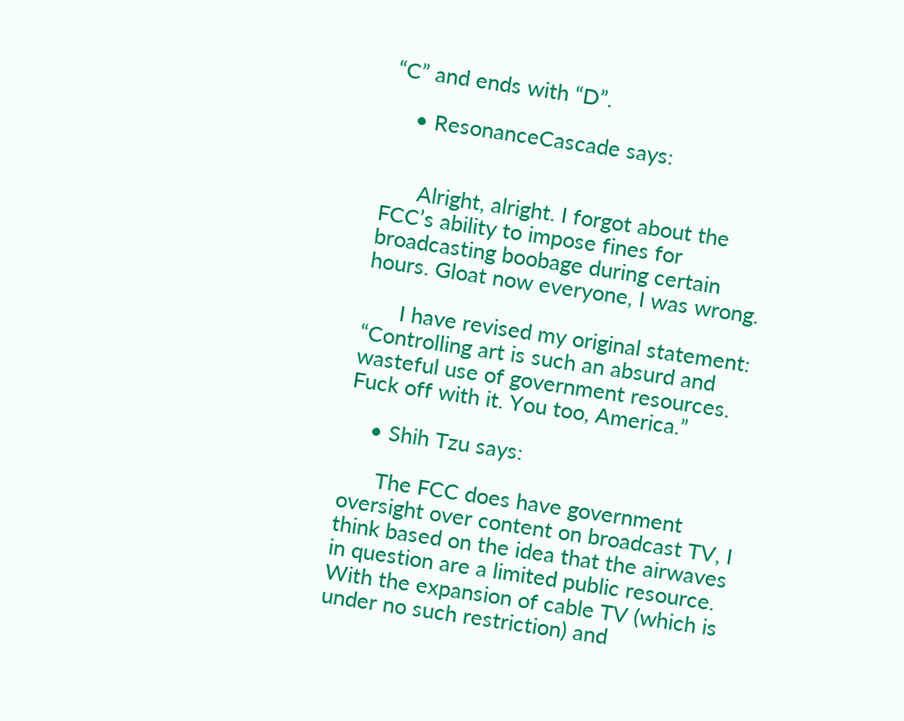“C” and ends with “D”.

    • ResonanceCascade says:


      Alright, alright. I forgot about the FCC’s ability to impose fines for broadcasting boobage during certain hours. Gloat now everyone, I was wrong.

      I have revised my original statement: “Controlling art is such an absurd and wasteful use of government resources. Fuck off with it. You too, America.”

    • Shih Tzu says:

      The FCC does have government oversight over content on broadcast TV, I think based on the idea that the airwaves in question are a limited public resource. With the expansion of cable TV (which is under no such restriction) and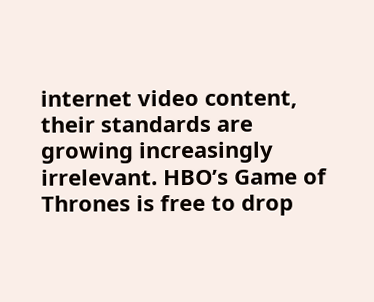internet video content, their standards are growing increasingly irrelevant. HBO’s Game of Thrones is free to drop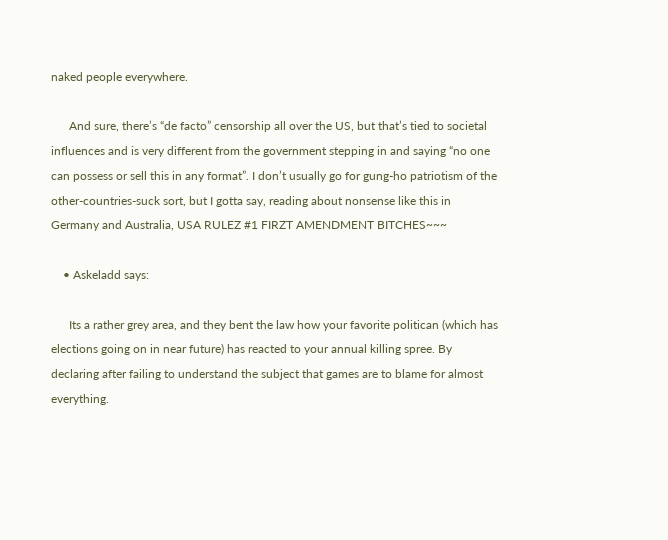naked people everywhere.

      And sure, there’s “de facto” censorship all over the US, but that’s tied to societal influences and is very different from the government stepping in and saying “no one can possess or sell this in any format”. I don’t usually go for gung-ho patriotism of the other-countries-suck sort, but I gotta say, reading about nonsense like this in Germany and Australia, USA RULEZ #1 FIRZT AMENDMENT BITCHES~~~

    • Askeladd says:

      Its a rather grey area, and they bent the law how your favorite politican (which has elections going on in near future) has reacted to your annual killing spree. By declaring after failing to understand the subject that games are to blame for almost everything.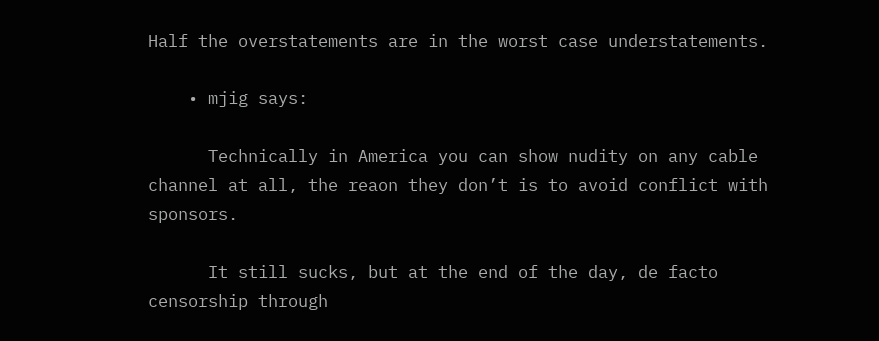Half the overstatements are in the worst case understatements.

    • mjig says:

      Technically in America you can show nudity on any cable channel at all, the reaon they don’t is to avoid conflict with sponsors.

      It still sucks, but at the end of the day, de facto censorship through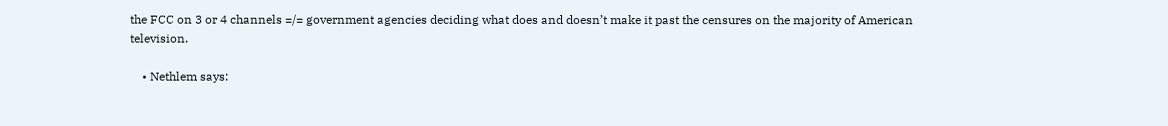the FCC on 3 or 4 channels =/= government agencies deciding what does and doesn’t make it past the censures on the majority of American television.

    • Nethlem says: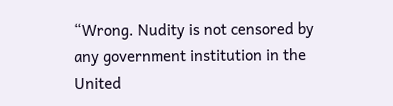“Wrong. Nudity is not censored by any government institution in the United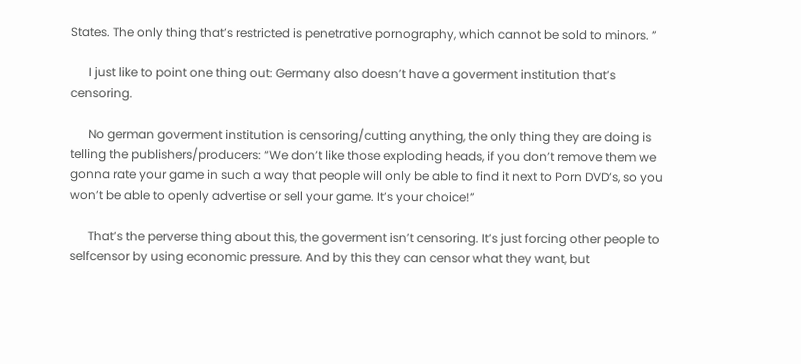States. The only thing that’s restricted is penetrative pornography, which cannot be sold to minors. ”

      I just like to point one thing out: Germany also doesn’t have a goverment institution that’s censoring.

      No german goverment institution is censoring/cutting anything, the only thing they are doing is telling the publishers/producers: “We don’t like those exploding heads, if you don’t remove them we gonna rate your game in such a way that people will only be able to find it next to Porn DVD’s, so you won’t be able to openly advertise or sell your game. It’s your choice!”

      That’s the perverse thing about this, the goverment isn’t censoring. It’s just forcing other people to selfcensor by using economic pressure. And by this they can censor what they want, but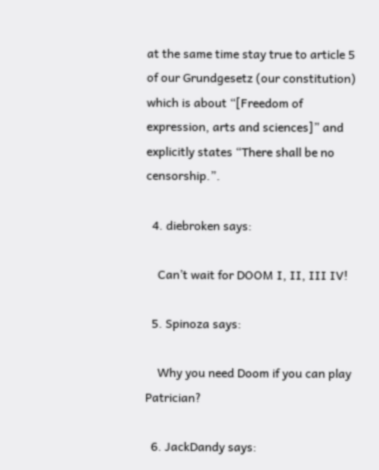at the same time stay true to article 5 of our Grundgesetz (our constitution) which is about “[Freedom of expression, arts and sciences]” and explicitly states “There shall be no censorship.”.

  4. diebroken says:

    Can’t wait for DOOM I, II, III IV!

  5. Spinoza says:

    Why you need Doom if you can play Patrician?

  6. JackDandy says: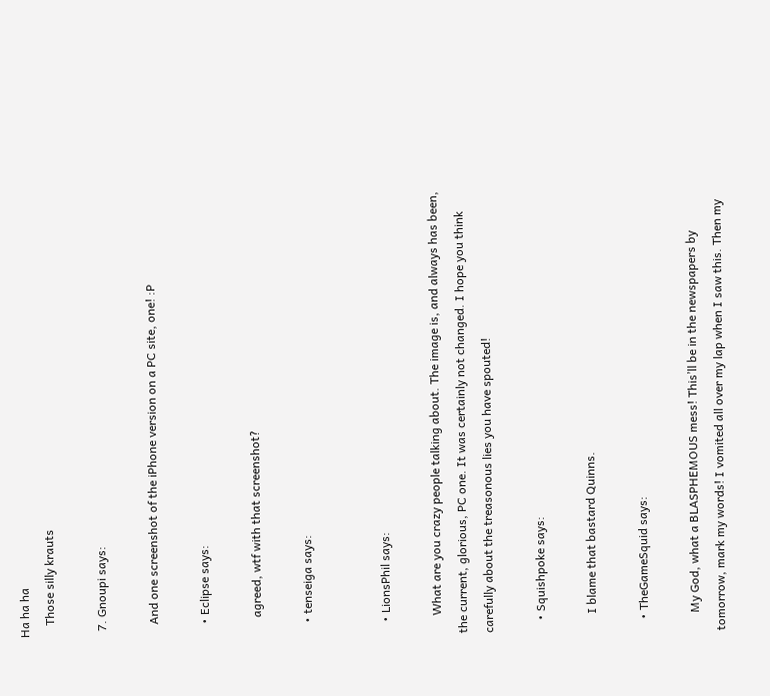Ha ha ha
    Those silly krauts

  7. Gnoupi says:

    And one screenshot of the iPhone version on a PC site, one! :P

    • Eclipse says:

      agreed, wtf with that screenshot?

    • tenseiga says:


    • LionsPhil says:

      What are you crazy people talking about. The image is, and always has been, the current, glorious, PC one. It was certainly not changed. I hope you think carefully about the treasonous lies you have spouted!

    • Squishpoke says:

      I blame that bastard Quinns.

    • TheGameSquid says:

      My God, what a BLASPHEMOUS mess! This’ll be in the newspapers by tomorrow, mark my words! I vomited all over my lap when I saw this. Then my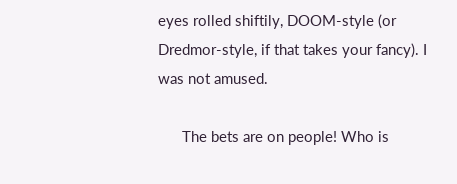eyes rolled shiftily, DOOM-style (or Dredmor-style, if that takes your fancy). I was not amused.

      The bets are on people! Who is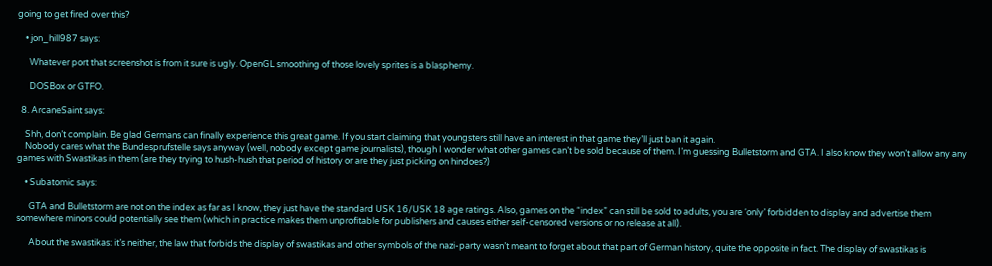going to get fired over this?

    • jon_hill987 says:

      Whatever port that screenshot is from it sure is ugly. OpenGL smoothing of those lovely sprites is a blasphemy.

      DOSBox or GTFO.

  8. ArcaneSaint says:

    Shh, don’t complain. Be glad Germans can finally experience this great game. If you start claiming that youngsters still have an interest in that game they’ll just ban it again.
    Nobody cares what the Bundesprufstelle says anyway (well, nobody except game journalists), though I wonder what other games can’t be sold because of them. I’m guessing Bulletstorm and GTA. I also know they won’t allow any any games with Swastikas in them (are they trying to hush-hush that period of history or are they just picking on hindoes?)

    • Subatomic says:

      GTA and Bulletstorm are not on the index as far as I know, they just have the standard USK 16/USK 18 age ratings. Also, games on the “index” can still be sold to adults, you are ‘only’ forbidden to display and advertise them somewhere minors could potentially see them (which in practice makes them unprofitable for publishers and causes either self-censored versions or no release at all).

      About the swastikas: it’s neither, the law that forbids the display of swastikas and other symbols of the nazi-party wasn’t meant to forget about that part of German history, quite the opposite in fact. The display of swastikas is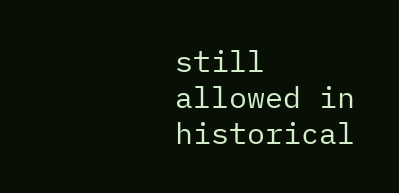still allowed in historical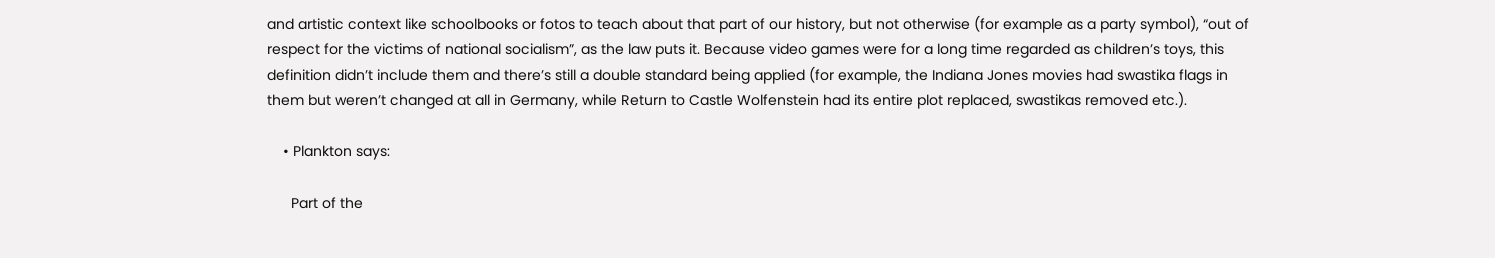and artistic context like schoolbooks or fotos to teach about that part of our history, but not otherwise (for example as a party symbol), “out of respect for the victims of national socialism”, as the law puts it. Because video games were for a long time regarded as children’s toys, this definition didn’t include them and there’s still a double standard being applied (for example, the Indiana Jones movies had swastika flags in them but weren’t changed at all in Germany, while Return to Castle Wolfenstein had its entire plot replaced, swastikas removed etc.).

    • Plankton says:

      Part of the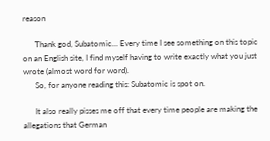reason

      Thank god, Subatomic… Every time I see something on this topic on an English site, I find myself having to write exactly what you just wrote (almost word for word).
      So, for anyone reading this: Subatomic is spot on.

      It also really pisses me off that every time people are making the allegations that German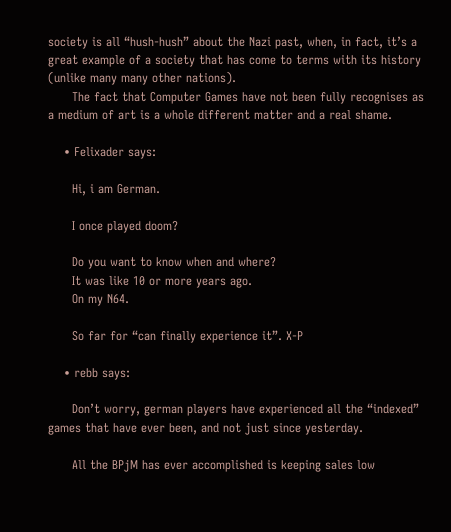society is all “hush-hush” about the Nazi past, when, in fact, it’s a great example of a society that has come to terms with its history (unlike many many other nations).
      The fact that Computer Games have not been fully recognises as a medium of art is a whole different matter and a real shame.

    • Felixader says:

      Hi, i am German.

      I once played doom?

      Do you want to know when and where?
      It was like 10 or more years ago.
      On my N64.

      So far for “can finally experience it”. X-P

    • rebb says:

      Don’t worry, german players have experienced all the “indexed” games that have ever been, and not just since yesterday.

      All the BPjM has ever accomplished is keeping sales low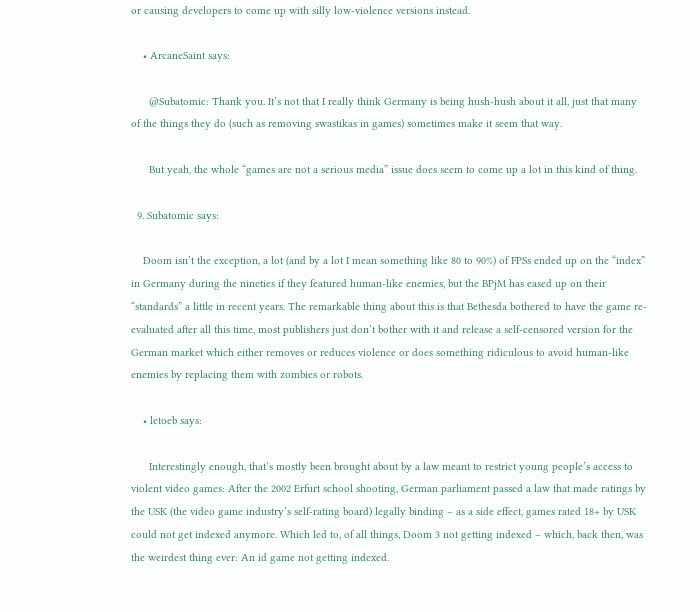or causing developers to come up with silly low-violence versions instead.

    • ArcaneSaint says:

      @Subatomic: Thank you. It’s not that I really think Germany is being hush-hush about it all, just that many of the things they do (such as removing swastikas in games) sometimes make it seem that way.

      But yeah, the whole “games are not a serious media” issue does seem to come up a lot in this kind of thing.

  9. Subatomic says:

    Doom isn’t the exception, a lot (and by a lot I mean something like 80 to 90%) of FPSs ended up on the “index” in Germany during the nineties if they featured human-like enemies, but the BPjM has eased up on their “standards” a little in recent years. The remarkable thing about this is that Bethesda bothered to have the game re-evaluated after all this time, most publishers just don’t bother with it and release a self-censored version for the German market which either removes or reduces violence or does something ridiculous to avoid human-like enemies by replacing them with zombies or robots.

    • letoeb says:

      Interestingly enough, that’s mostly been brought about by a law meant to restrict young people’s access to violent video games: After the 2002 Erfurt school shooting, German parliament passed a law that made ratings by the USK (the video game industry’s self-rating board) legally binding – as a side effect, games rated 18+ by USK could not get indexed anymore. Which led to, of all things, Doom 3 not getting indexed – which, back then, was the weirdest thing ever: An id game not getting indexed.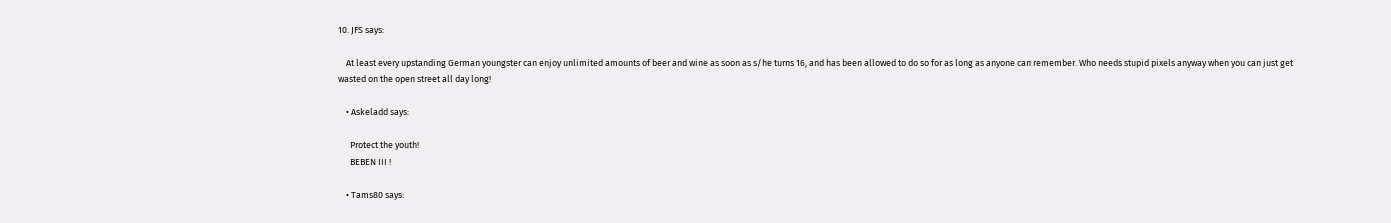10. JFS says:

    At least every upstanding German youngster can enjoy unlimited amounts of beer and wine as soon as s/he turns 16, and has been allowed to do so for as long as anyone can remember. Who needs stupid pixels anyway when you can just get wasted on the open street all day long!

    • Askeladd says:

      Protect the youth!
      BEBEN III !

    • Tams80 says: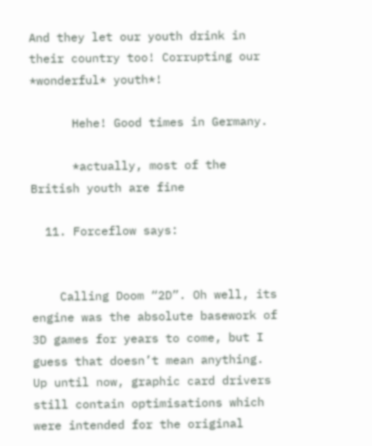And they let our youth drink in their country too! Corrupting our *wonderful* youth*!

      Hehe! Good times in Germany.

      *actually, most of the British youth are fine

  11. Forceflow says:


    Calling Doom “2D”. Oh well, its engine was the absolute basework of 3D games for years to come, but I guess that doesn’t mean anything. Up until now, graphic card drivers still contain optimisations which were intended for the original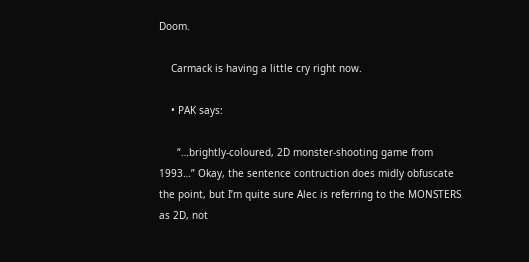Doom.

    Carmack is having a little cry right now.

    • PAK says:

      “…brightly-coloured, 2D monster-shooting game from 1993…” Okay, the sentence contruction does midly obfuscate the point, but I’m quite sure Alec is referring to the MONSTERS as 2D, not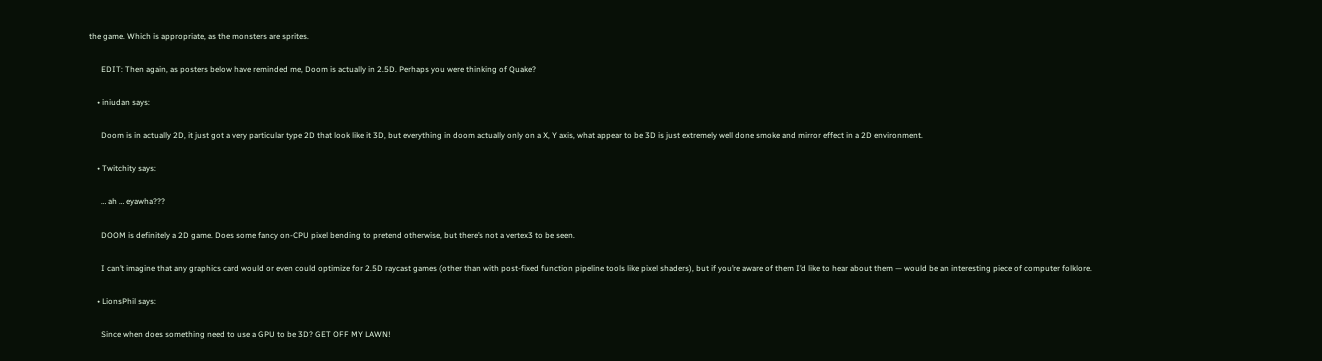the game. Which is appropriate, as the monsters are sprites.

      EDIT: Then again, as posters below have reminded me, Doom is actually in 2.5D. Perhaps you were thinking of Quake?

    • iniudan says:

      Doom is in actually 2D, it just got a very particular type 2D that look like it 3D, but everything in doom actually only on a X, Y axis, what appear to be 3D is just extremely well done smoke and mirror effect in a 2D environment.

    • Twitchity says:

      … ah … eyawha???

      DOOM is definitely a 2D game. Does some fancy on-CPU pixel bending to pretend otherwise, but there’s not a vertex3 to be seen.

      I can’t imagine that any graphics card would or even could optimize for 2.5D raycast games (other than with post-fixed function pipeline tools like pixel shaders), but if you’re aware of them I’d like to hear about them — would be an interesting piece of computer folklore.

    • LionsPhil says:

      Since when does something need to use a GPU to be 3D? GET OFF MY LAWN!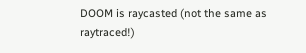DOOM is raycasted (not the same as raytraced!)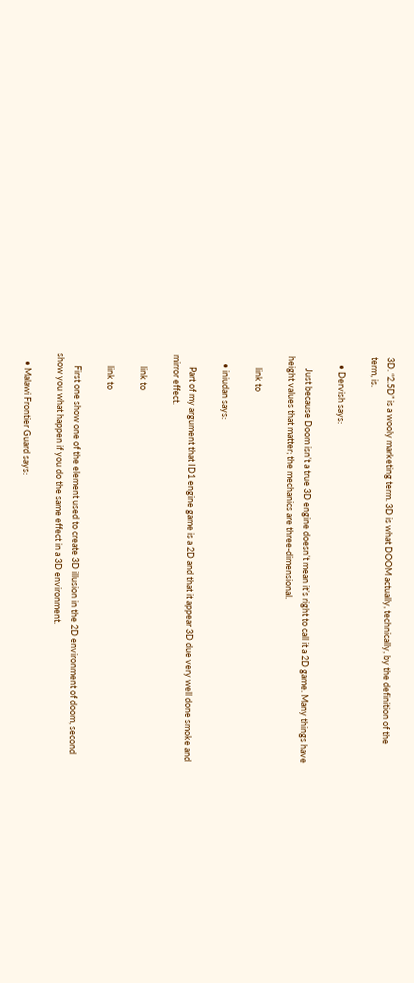3D. “2.5D” is a wooly marketing term. 3D is what DOOM actually, technically, by the definition of the term, is.

    • Dervish says:

      Just because Doom isn’t a true 3D engine doesn’t mean it’s right to call it a 2D game. Many things have height values that matter; the mechanics are three-dimensional.

      link to

    • iniudan says:

      Part of my argument that ID1 engine game is a 2D and that it appear 3D due very well done smoke and mirror effect.

      link to

      link to

      First one show one of the element used to create 3D illusion in the 2D environment of doom, second show you what happen if you do the same effect in a 3D environment.

    • Malawi Frontier Guard says: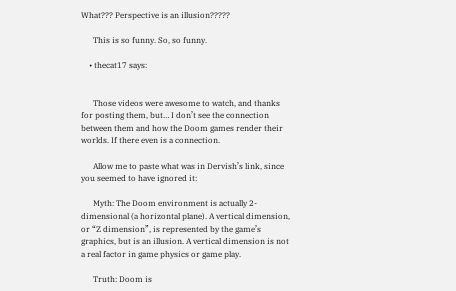What??? Perspective is an illusion?????

      This is so funny. So, so funny.

    • thecat17 says:


      Those videos were awesome to watch, and thanks for posting them, but… I don’t see the connection between them and how the Doom games render their worlds. If there even is a connection.

      Allow me to paste what was in Dervish’s link, since you seemed to have ignored it:

      Myth: The Doom environment is actually 2-dimensional (a horizontal plane). A vertical dimension, or “Z dimension”, is represented by the game’s graphics, but is an illusion. A vertical dimension is not a real factor in game physics or game play.

      Truth: Doom is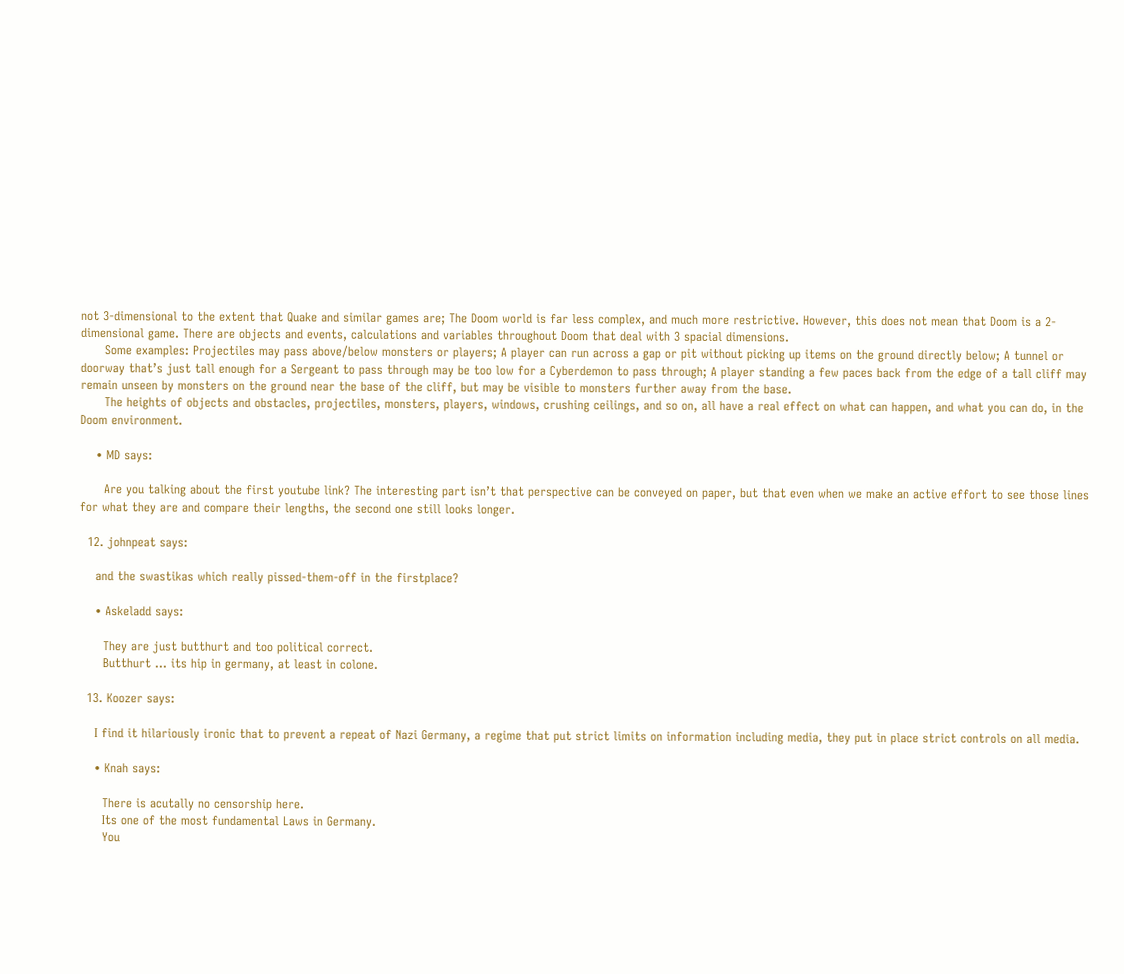not 3-dimensional to the extent that Quake and similar games are; The Doom world is far less complex, and much more restrictive. However, this does not mean that Doom is a 2-dimensional game. There are objects and events, calculations and variables throughout Doom that deal with 3 spacial dimensions.
      Some examples: Projectiles may pass above/below monsters or players; A player can run across a gap or pit without picking up items on the ground directly below; A tunnel or doorway that’s just tall enough for a Sergeant to pass through may be too low for a Cyberdemon to pass through; A player standing a few paces back from the edge of a tall cliff may remain unseen by monsters on the ground near the base of the cliff, but may be visible to monsters further away from the base.
      The heights of objects and obstacles, projectiles, monsters, players, windows, crushing ceilings, and so on, all have a real effect on what can happen, and what you can do, in the Doom environment.

    • MD says:

      Are you talking about the first youtube link? The interesting part isn’t that perspective can be conveyed on paper, but that even when we make an active effort to see those lines for what they are and compare their lengths, the second one still looks longer.

  12. johnpeat says:

    and the swastikas which really pissed-them-off in the firstplace?

    • Askeladd says:

      They are just butthurt and too political correct.
      Butthurt … its hip in germany, at least in colone.

  13. Koozer says:

    I find it hilariously ironic that to prevent a repeat of Nazi Germany, a regime that put strict limits on information including media, they put in place strict controls on all media.

    • Knah says:

      There is acutally no censorship here.
      Its one of the most fundamental Laws in Germany.
      You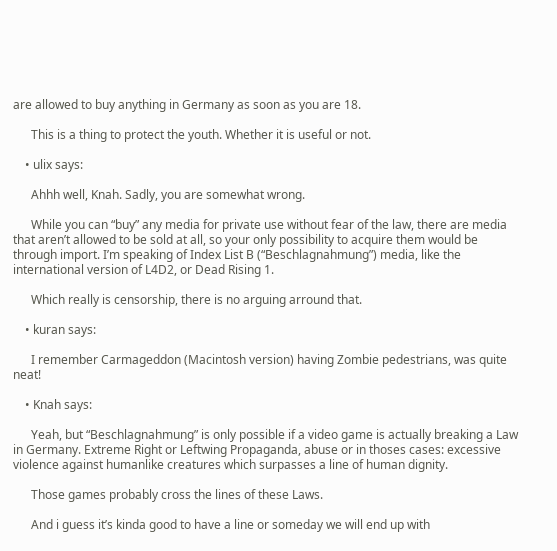are allowed to buy anything in Germany as soon as you are 18.

      This is a thing to protect the youth. Whether it is useful or not.

    • ulix says:

      Ahhh well, Knah. Sadly, you are somewhat wrong.

      While you can “buy” any media for private use without fear of the law, there are media that aren’t allowed to be sold at all, so your only possibility to acquire them would be through import. I’m speaking of Index List B (“Beschlagnahmung”) media, like the international version of L4D2, or Dead Rising 1.

      Which really is censorship, there is no arguing arround that.

    • kuran says:

      I remember Carmageddon (Macintosh version) having Zombie pedestrians, was quite neat!

    • Knah says:

      Yeah, but “Beschlagnahmung” is only possible if a video game is actually breaking a Law in Germany. Extreme Right or Leftwing Propaganda, abuse or in thoses cases: excessive violence against humanlike creatures which surpasses a line of human dignity.

      Those games probably cross the lines of these Laws.

      And i guess it’s kinda good to have a line or someday we will end up with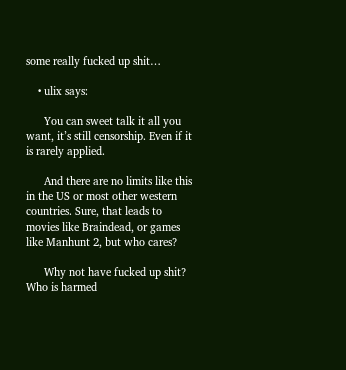some really fucked up shit…

    • ulix says:

      You can sweet talk it all you want, it’s still censorship. Even if it is rarely applied.

      And there are no limits like this in the US or most other western countries. Sure, that leads to movies like Braindead, or games like Manhunt 2, but who cares?

      Why not have fucked up shit? Who is harmed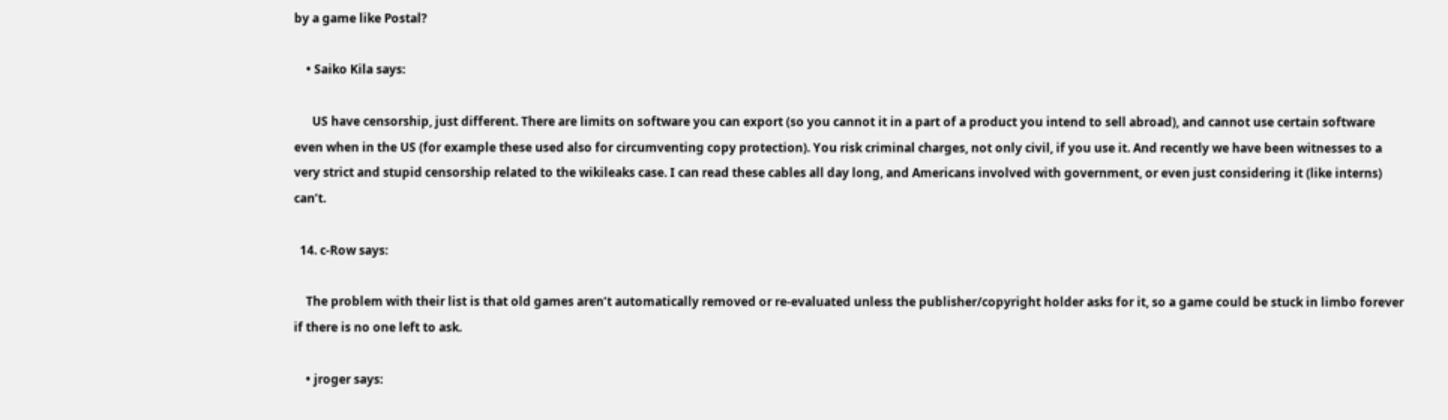by a game like Postal?

    • Saiko Kila says:

      US have censorship, just different. There are limits on software you can export (so you cannot it in a part of a product you intend to sell abroad), and cannot use certain software even when in the US (for example these used also for circumventing copy protection). You risk criminal charges, not only civil, if you use it. And recently we have been witnesses to a very strict and stupid censorship related to the wikileaks case. I can read these cables all day long, and Americans involved with government, or even just considering it (like interns) can’t.

  14. c-Row says:

    The problem with their list is that old games aren’t automatically removed or re-evaluated unless the publisher/copyright holder asks for it, so a game could be stuck in limbo forever if there is no one left to ask.

    • jroger says: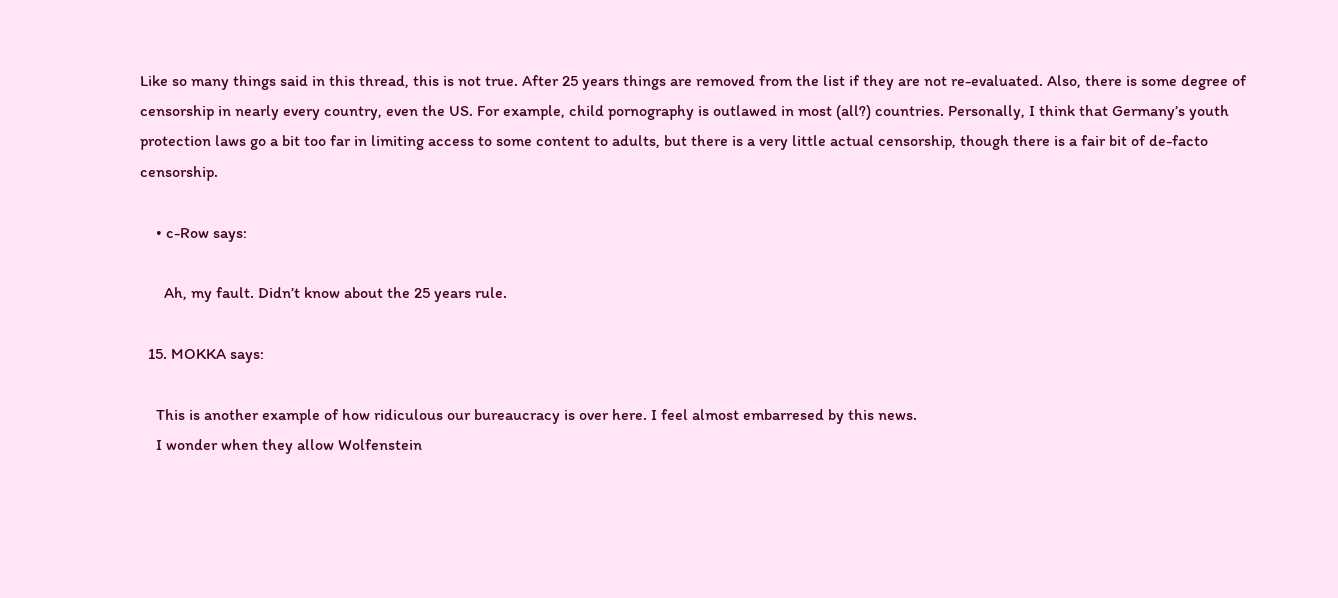Like so many things said in this thread, this is not true. After 25 years things are removed from the list if they are not re-evaluated. Also, there is some degree of censorship in nearly every country, even the US. For example, child pornography is outlawed in most (all?) countries. Personally, I think that Germany’s youth protection laws go a bit too far in limiting access to some content to adults, but there is a very little actual censorship, though there is a fair bit of de-facto censorship.

    • c-Row says:

      Ah, my fault. Didn’t know about the 25 years rule.

  15. MOKKA says:

    This is another example of how ridiculous our bureaucracy is over here. I feel almost embarresed by this news.
    I wonder when they allow Wolfenstein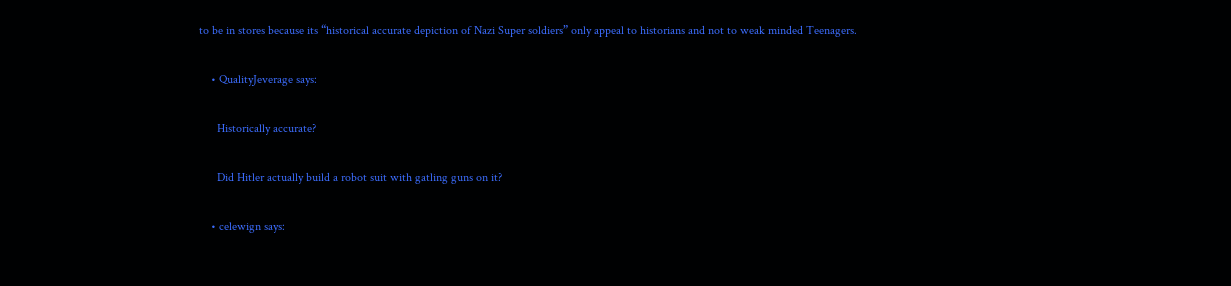to be in stores because its “historical accurate depiction of Nazi Super soldiers” only appeal to historians and not to weak minded Teenagers.

    • QualityJeverage says:

      Historically accurate?

      Did Hitler actually build a robot suit with gatling guns on it?

    • celewign says: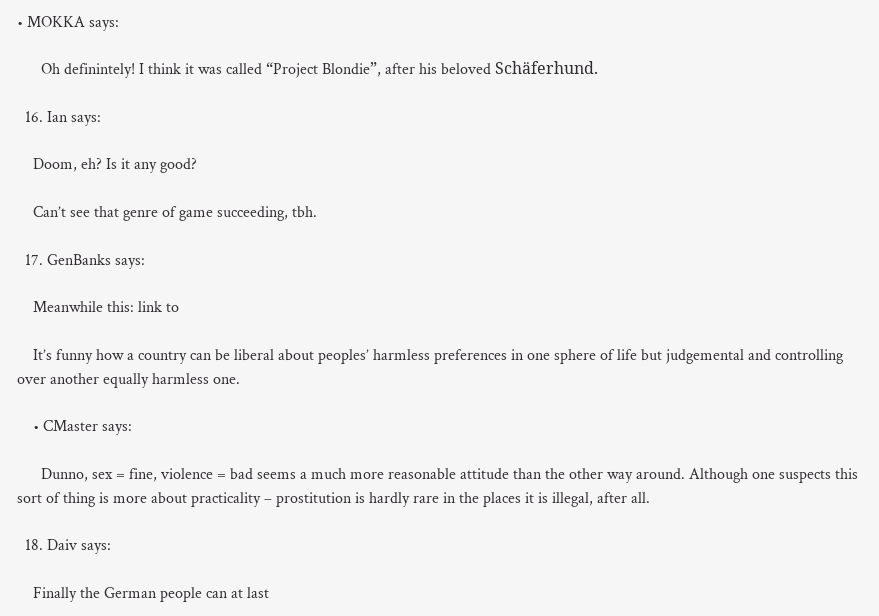• MOKKA says:

      Oh definintely! I think it was called “Project Blondie”, after his beloved Schäferhund.

  16. Ian says:

    Doom, eh? Is it any good?

    Can’t see that genre of game succeeding, tbh.

  17. GenBanks says:

    Meanwhile this: link to

    It’s funny how a country can be liberal about peoples’ harmless preferences in one sphere of life but judgemental and controlling over another equally harmless one.

    • CMaster says:

      Dunno, sex = fine, violence = bad seems a much more reasonable attitude than the other way around. Although one suspects this sort of thing is more about practicality – prostitution is hardly rare in the places it is illegal, after all.

  18. Daiv says:

    Finally the German people can at last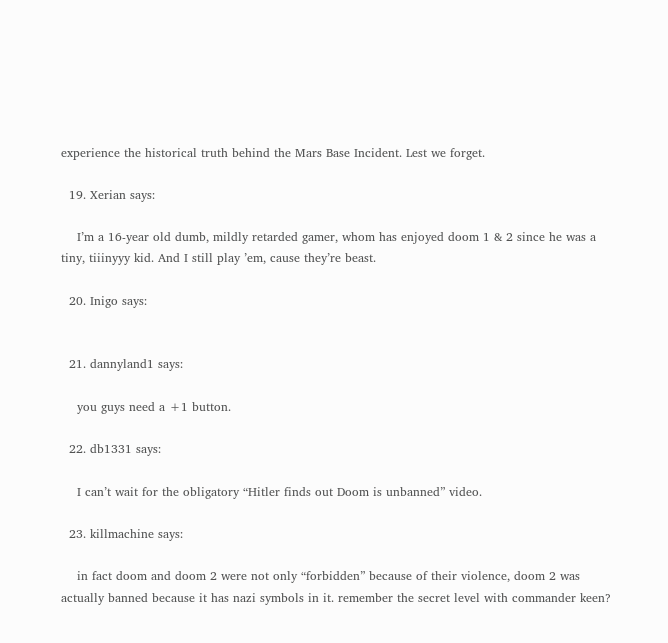experience the historical truth behind the Mars Base Incident. Lest we forget.

  19. Xerian says:

    I’m a 16-year old dumb, mildly retarded gamer, whom has enjoyed doom 1 & 2 since he was a tiny, tiiinyyy kid. And I still play ’em, cause they’re beast.

  20. Inigo says:


  21. dannyland1 says:

    you guys need a +1 button.

  22. db1331 says:

    I can’t wait for the obligatory “Hitler finds out Doom is unbanned” video.

  23. killmachine says:

    in fact doom and doom 2 were not only “forbidden” because of their violence, doom 2 was actually banned because it has nazi symbols in it. remember the secret level with commander keen?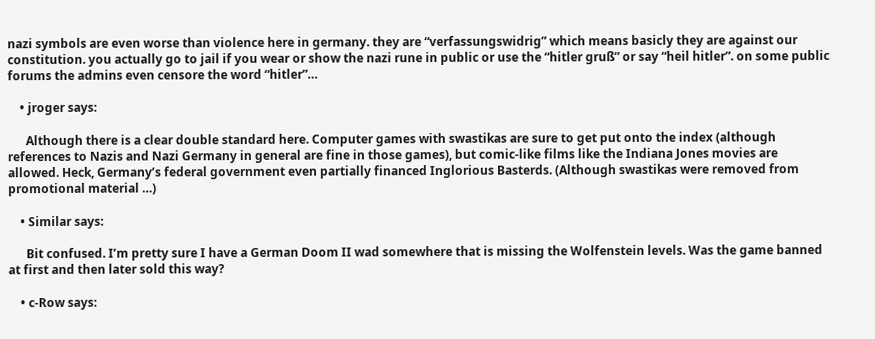nazi symbols are even worse than violence here in germany. they are “verfassungswidrig” which means basicly they are against our constitution. you actually go to jail if you wear or show the nazi rune in public or use the “hitler gruß” or say “heil hitler”. on some public forums the admins even censore the word “hitler”…

    • jroger says:

      Although there is a clear double standard here. Computer games with swastikas are sure to get put onto the index (although references to Nazis and Nazi Germany in general are fine in those games), but comic-like films like the Indiana Jones movies are allowed. Heck, Germany’s federal government even partially financed Inglorious Basterds. (Although swastikas were removed from promotional material …)

    • Similar says:

      Bit confused. I’m pretty sure I have a German Doom II wad somewhere that is missing the Wolfenstein levels. Was the game banned at first and then later sold this way?

    • c-Row says: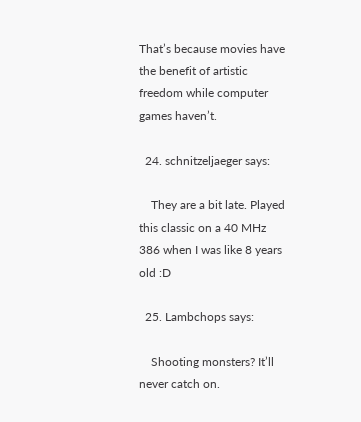That’s because movies have the benefit of artistic freedom while computer games haven’t.

  24. schnitzeljaeger says:

    They are a bit late. Played this classic on a 40 MHz 386 when I was like 8 years old :D

  25. Lambchops says:

    Shooting monsters? It’ll never catch on.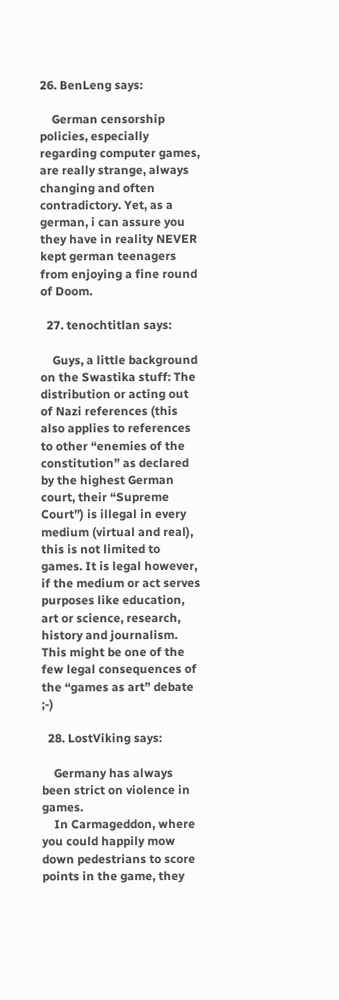26. BenLeng says:

    German censorship policies, especially regarding computer games, are really strange, always changing and often contradictory. Yet, as a german, i can assure you they have in reality NEVER kept german teenagers from enjoying a fine round of Doom.

  27. tenochtitlan says:

    Guys, a little background on the Swastika stuff: The distribution or acting out of Nazi references (this also applies to references to other “enemies of the constitution” as declared by the highest German court, their “Supreme Court”) is illegal in every medium (virtual and real), this is not limited to games. It is legal however, if the medium or act serves purposes like education, art or science, research, history and journalism. This might be one of the few legal consequences of the “games as art” debate ;-)

  28. LostViking says:

    Germany has always been strict on violence in games.
    In Carmageddon, where you could happily mow down pedestrians to score points in the game, they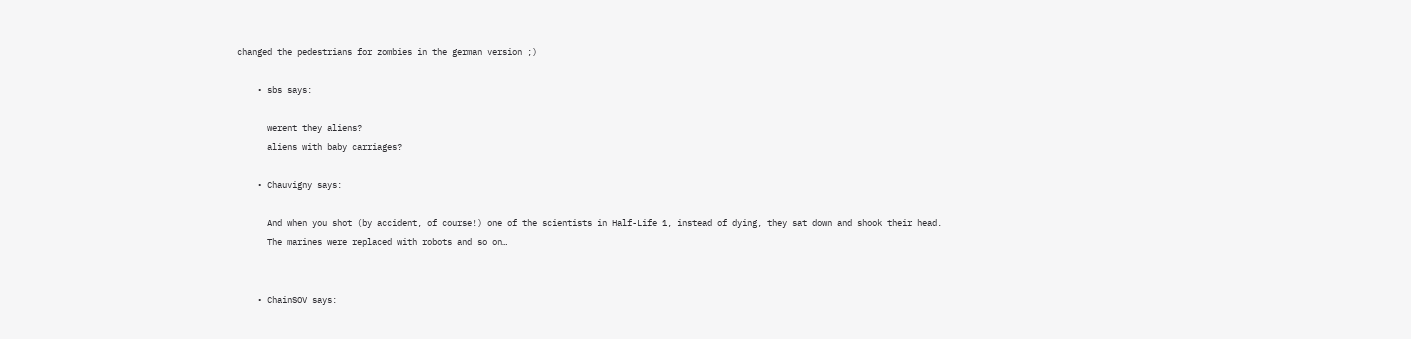changed the pedestrians for zombies in the german version ;)

    • sbs says:

      werent they aliens?
      aliens with baby carriages?

    • Chauvigny says:

      And when you shot (by accident, of course!) one of the scientists in Half-Life 1, instead of dying, they sat down and shook their head.
      The marines were replaced with robots and so on…


    • ChainSOV says: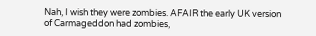Nah, I wish they were zombies. AFAIR the early UK version of Carmageddon had zombies,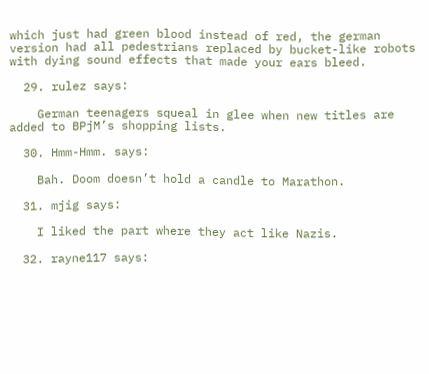which just had green blood instead of red, the german version had all pedestrians replaced by bucket-like robots with dying sound effects that made your ears bleed.

  29. rulez says:

    German teenagers squeal in glee when new titles are added to BPjM’s shopping lists.

  30. Hmm-Hmm. says:

    Bah. Doom doesn’t hold a candle to Marathon.

  31. mjig says:

    I liked the part where they act like Nazis.

  32. rayne117 says: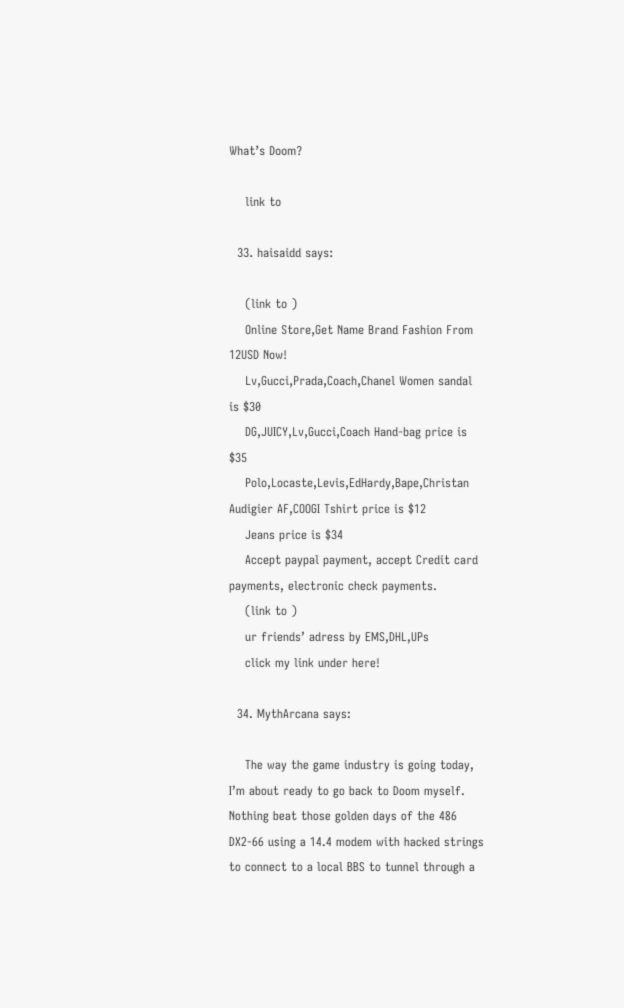What’s Doom?

    link to

  33. haisaidd says:

    (link to )
    Online Store,Get Name Brand Fashion From 12USD Now!
    Lv,Gucci,Prada,Coach,Chanel Women sandal is $30
    DG,JUICY,Lv,Gucci,Coach Hand-bag price is $35
    Polo,Locaste,Levis,EdHardy,Bape,Christan Audigier AF,COOGI Tshirt price is $12
    Jeans price is $34
    Accept paypal payment, accept Credit card payments, electronic check payments.
    (link to )
    ur friends’ adress by EMS,DHL,UPs
    click my link under here!

  34. MythArcana says:

    The way the game industry is going today, I’m about ready to go back to Doom myself. Nothing beat those golden days of the 486 DX2-66 using a 14.4 modem with hacked strings to connect to a local BBS to tunnel through a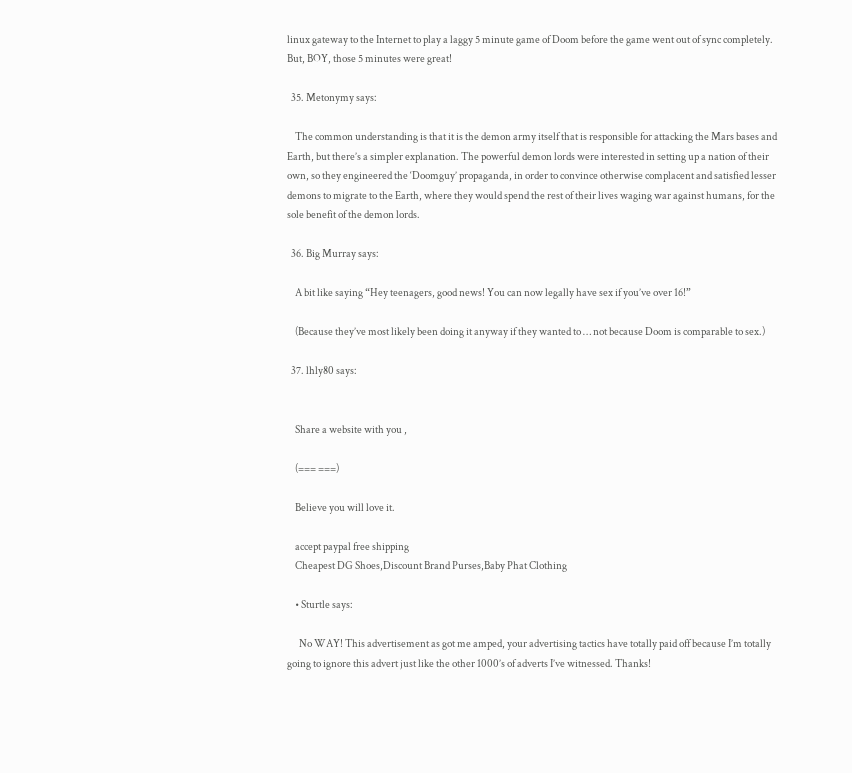linux gateway to the Internet to play a laggy 5 minute game of Doom before the game went out of sync completely. But, BOY, those 5 minutes were great!

  35. Metonymy says:

    The common understanding is that it is the demon army itself that is responsible for attacking the Mars bases and Earth, but there’s a simpler explanation. The powerful demon lords were interested in setting up a nation of their own, so they engineered the ‘Doomguy’ propaganda, in order to convince otherwise complacent and satisfied lesser demons to migrate to the Earth, where they would spend the rest of their lives waging war against humans, for the sole benefit of the demon lords.

  36. Big Murray says:

    A bit like saying “Hey teenagers, good news! You can now legally have sex if you’ve over 16!”

    (Because they’ve most likely been doing it anyway if they wanted to … not because Doom is comparable to sex.)

  37. lhly80 says:


    Share a website with you ,

    (=== ===)

    Believe you will love it.

    accept paypal free shipping
    Cheapest DG Shoes,Discount Brand Purses,Baby Phat Clothing

    • Sturtle says:

      No WAY! This advertisement as got me amped, your advertising tactics have totally paid off because I’m totally going to ignore this advert just like the other 1000’s of adverts I’ve witnessed. Thanks!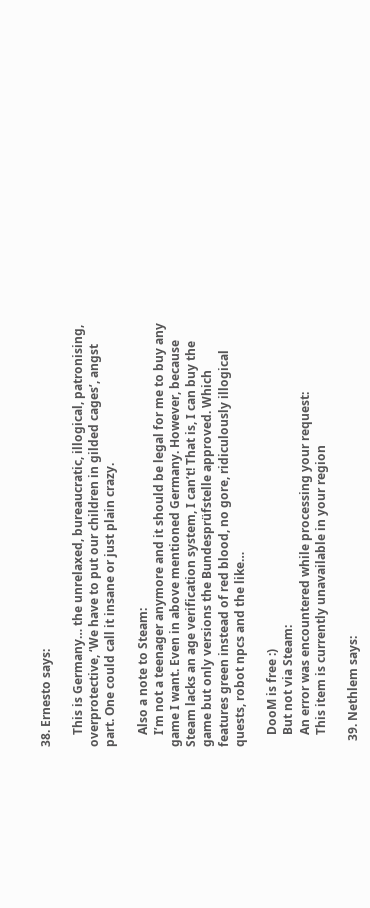38. Ernesto says:

    This is Germany… the unrelaxed, bureaucratic, illogical, patronising, overprotective, ‘We have to put our children in gilded cages’, angst part. One could call it insane or just plain crazy.

    Also a note to Steam:
    I’m not a teenager anymore and it should be legal for me to buy any game I want. Even in above mentioned Germany. However, because Steam lacks an age verification system, I can’t! That is, I can buy the game but only versions the Bundesprüfstelle approved. Which features green instead of red blood, no gore, ridiculously illogical quests, robot npcs and the like…

    DooM is free :)
    But not via Steam:
    An error was encountered while processing your request:
    This item is currently unavailable in your region

  39. Nethlem says: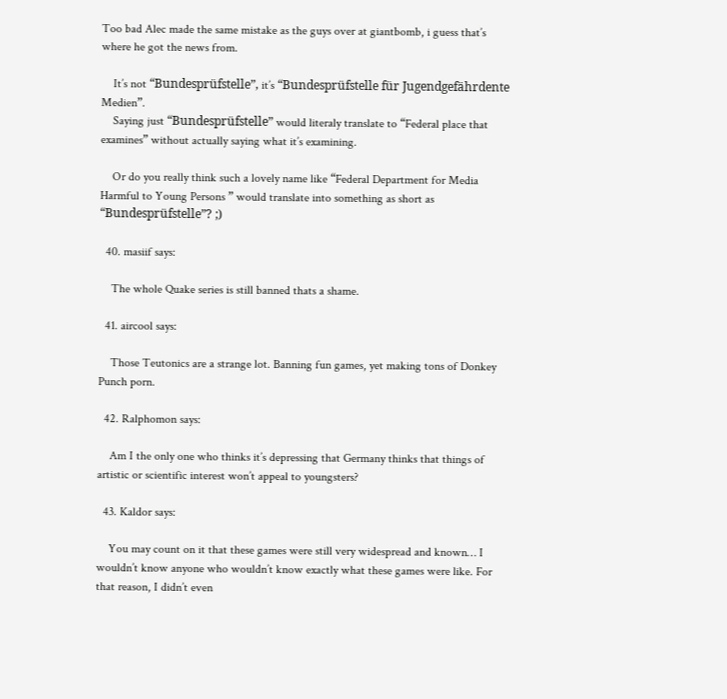Too bad Alec made the same mistake as the guys over at giantbomb, i guess that’s where he got the news from.

    It’s not “Bundesprüfstelle”, it’s “Bundesprüfstelle für Jugendgefährdente Medien”.
    Saying just “Bundesprüfstelle” would literaly translate to “Federal place that examines” without actually saying what it’s examining.

    Or do you really think such a lovely name like “Federal Department for Media Harmful to Young Persons ” would translate into something as short as “Bundesprüfstelle”? ;)

  40. masiif says:

    The whole Quake series is still banned thats a shame.

  41. aircool says:

    Those Teutonics are a strange lot. Banning fun games, yet making tons of Donkey Punch porn.

  42. Ralphomon says:

    Am I the only one who thinks it’s depressing that Germany thinks that things of artistic or scientific interest won’t appeal to youngsters?

  43. Kaldor says:

    You may count on it that these games were still very widespread and known… I wouldn’t know anyone who wouldn’t know exactly what these games were like. For that reason, I didn’t even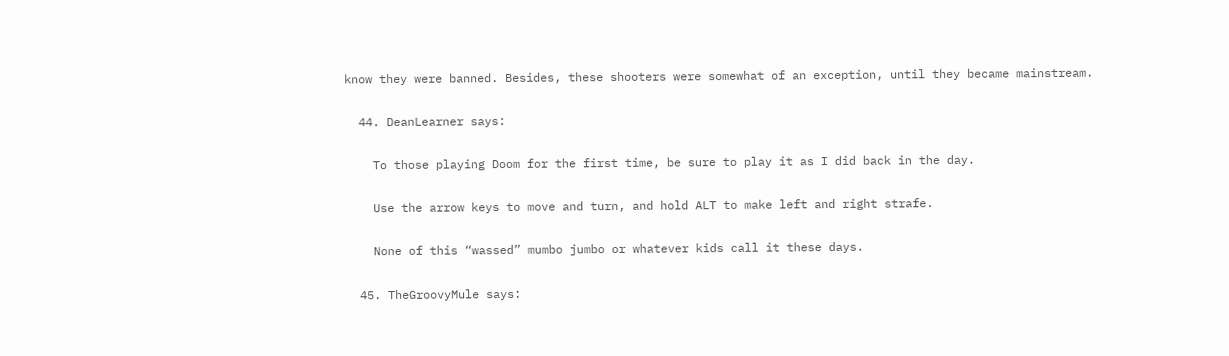know they were banned. Besides, these shooters were somewhat of an exception, until they became mainstream.

  44. DeanLearner says:

    To those playing Doom for the first time, be sure to play it as I did back in the day.

    Use the arrow keys to move and turn, and hold ALT to make left and right strafe.

    None of this “wassed” mumbo jumbo or whatever kids call it these days.

  45. TheGroovyMule says: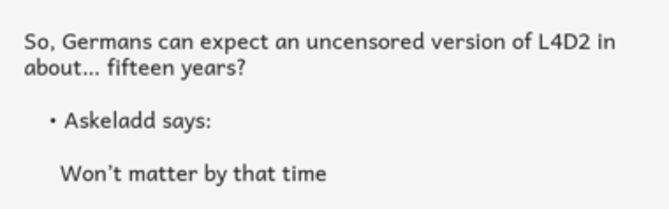So, Germans can expect an uncensored version of L4D2 in about… fifteen years?

    • Askeladd says:

      Won’t matter by that time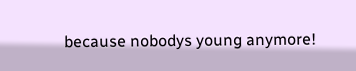because nobodys young anymore!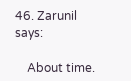46. Zarunil says:

    About time.